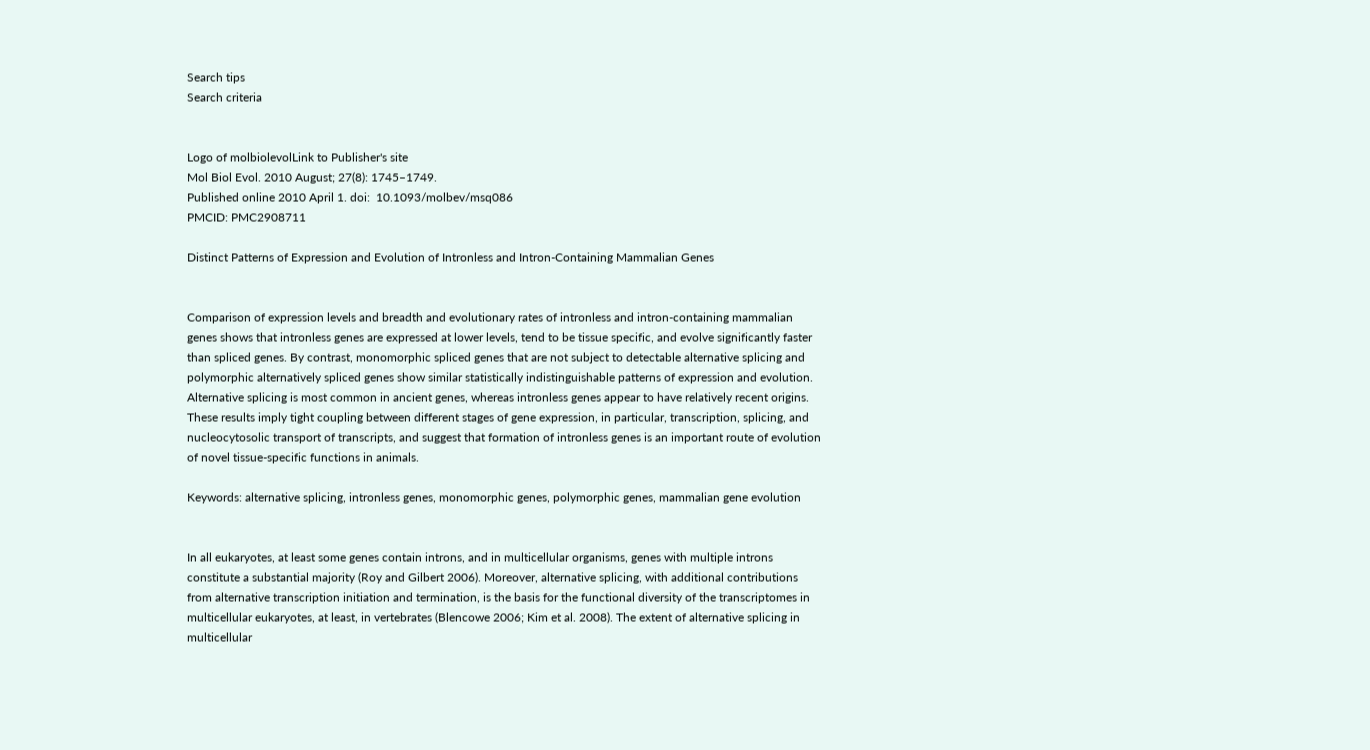Search tips
Search criteria


Logo of molbiolevolLink to Publisher's site
Mol Biol Evol. 2010 August; 27(8): 1745–1749.
Published online 2010 April 1. doi:  10.1093/molbev/msq086
PMCID: PMC2908711

Distinct Patterns of Expression and Evolution of Intronless and Intron-Containing Mammalian Genes


Comparison of expression levels and breadth and evolutionary rates of intronless and intron-containing mammalian genes shows that intronless genes are expressed at lower levels, tend to be tissue specific, and evolve significantly faster than spliced genes. By contrast, monomorphic spliced genes that are not subject to detectable alternative splicing and polymorphic alternatively spliced genes show similar statistically indistinguishable patterns of expression and evolution. Alternative splicing is most common in ancient genes, whereas intronless genes appear to have relatively recent origins. These results imply tight coupling between different stages of gene expression, in particular, transcription, splicing, and nucleocytosolic transport of transcripts, and suggest that formation of intronless genes is an important route of evolution of novel tissue-specific functions in animals.

Keywords: alternative splicing, intronless genes, monomorphic genes, polymorphic genes, mammalian gene evolution


In all eukaryotes, at least some genes contain introns, and in multicellular organisms, genes with multiple introns constitute a substantial majority (Roy and Gilbert 2006). Moreover, alternative splicing, with additional contributions from alternative transcription initiation and termination, is the basis for the functional diversity of the transcriptomes in multicellular eukaryotes, at least, in vertebrates (Blencowe 2006; Kim et al. 2008). The extent of alternative splicing in multicellular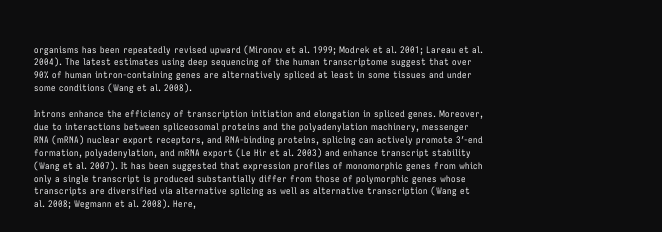organisms has been repeatedly revised upward (Mironov et al. 1999; Modrek et al. 2001; Lareau et al. 2004). The latest estimates using deep sequencing of the human transcriptome suggest that over 90% of human intron-containing genes are alternatively spliced at least in some tissues and under some conditions (Wang et al. 2008).

Introns enhance the efficiency of transcription initiation and elongation in spliced genes. Moreover, due to interactions between spliceosomal proteins and the polyadenylation machinery, messenger RNA (mRNA) nuclear export receptors, and RNA-binding proteins, splicing can actively promote 3′-end formation, polyadenylation, and mRNA export (Le Hir et al. 2003) and enhance transcript stability (Wang et al. 2007). It has been suggested that expression profiles of monomorphic genes from which only a single transcript is produced substantially differ from those of polymorphic genes whose transcripts are diversified via alternative splicing as well as alternative transcription (Wang et al. 2008; Wegmann et al. 2008). Here,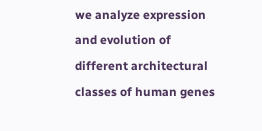we analyze expression and evolution of different architectural classes of human genes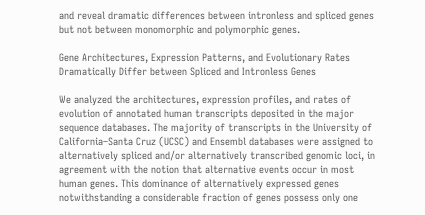and reveal dramatic differences between intronless and spliced genes but not between monomorphic and polymorphic genes.

Gene Architectures, Expression Patterns, and Evolutionary Rates Dramatically Differ between Spliced and Intronless Genes

We analyzed the architectures, expression profiles, and rates of evolution of annotated human transcripts deposited in the major sequence databases. The majority of transcripts in the University of California–Santa Cruz (UCSC) and Ensembl databases were assigned to alternatively spliced and/or alternatively transcribed genomic loci, in agreement with the notion that alternative events occur in most human genes. This dominance of alternatively expressed genes notwithstanding a considerable fraction of genes possess only one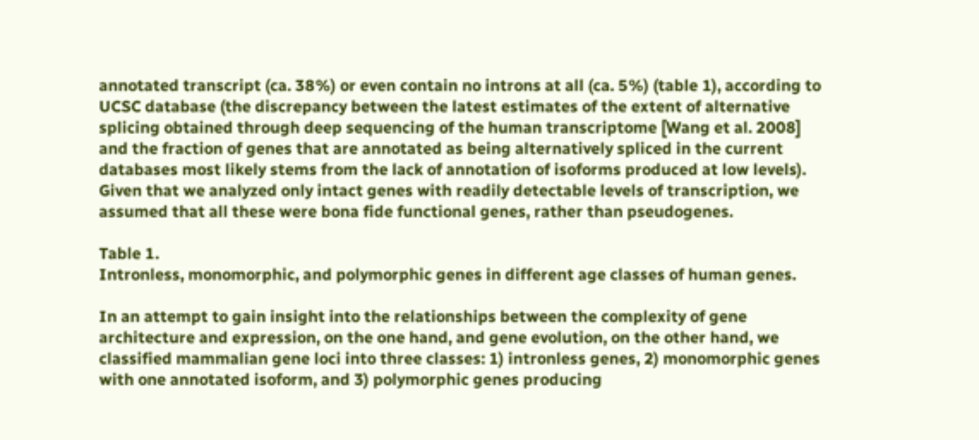annotated transcript (ca. 38%) or even contain no introns at all (ca. 5%) (table 1), according to UCSC database (the discrepancy between the latest estimates of the extent of alternative splicing obtained through deep sequencing of the human transcriptome [Wang et al. 2008] and the fraction of genes that are annotated as being alternatively spliced in the current databases most likely stems from the lack of annotation of isoforms produced at low levels). Given that we analyzed only intact genes with readily detectable levels of transcription, we assumed that all these were bona fide functional genes, rather than pseudogenes.

Table 1.
Intronless, monomorphic, and polymorphic genes in different age classes of human genes.

In an attempt to gain insight into the relationships between the complexity of gene architecture and expression, on the one hand, and gene evolution, on the other hand, we classified mammalian gene loci into three classes: 1) intronless genes, 2) monomorphic genes with one annotated isoform, and 3) polymorphic genes producing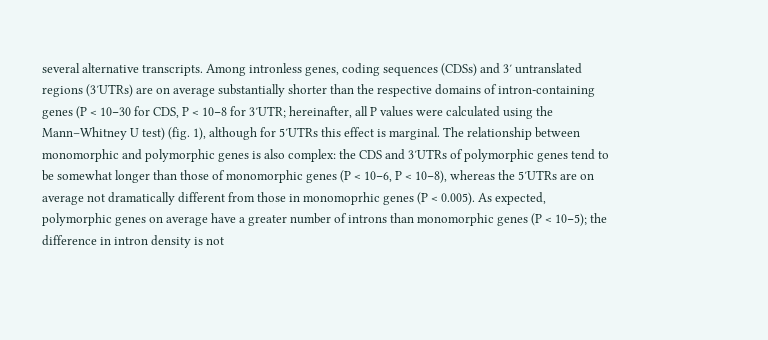several alternative transcripts. Among intronless genes, coding sequences (CDSs) and 3′ untranslated regions (3′UTRs) are on average substantially shorter than the respective domains of intron-containing genes (P < 10−30 for CDS, P < 10−8 for 3′UTR; hereinafter, all P values were calculated using the Mann–Whitney U test) (fig. 1), although for 5′UTRs this effect is marginal. The relationship between monomorphic and polymorphic genes is also complex: the CDS and 3′UTRs of polymorphic genes tend to be somewhat longer than those of monomorphic genes (P < 10−6, P < 10−8), whereas the 5′UTRs are on average not dramatically different from those in monomoprhic genes (P < 0.005). As expected, polymorphic genes on average have a greater number of introns than monomorphic genes (P < 10−5); the difference in intron density is not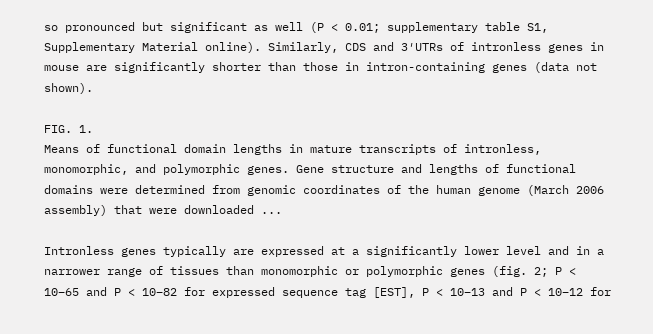so pronounced but significant as well (P < 0.01; supplementary table S1, Supplementary Material online). Similarly, CDS and 3′UTRs of intronless genes in mouse are significantly shorter than those in intron-containing genes (data not shown).

FIG. 1.
Means of functional domain lengths in mature transcripts of intronless, monomorphic, and polymorphic genes. Gene structure and lengths of functional domains were determined from genomic coordinates of the human genome (March 2006 assembly) that were downloaded ...

Intronless genes typically are expressed at a significantly lower level and in a narrower range of tissues than monomorphic or polymorphic genes (fig. 2; P < 10−65 and P < 10−82 for expressed sequence tag [EST], P < 10−13 and P < 10−12 for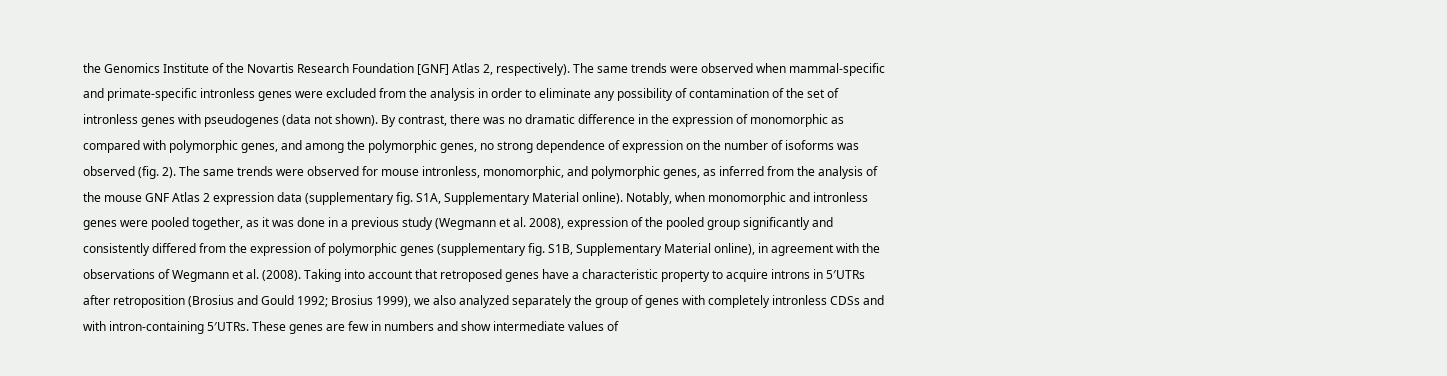the Genomics Institute of the Novartis Research Foundation [GNF] Atlas 2, respectively). The same trends were observed when mammal-specific and primate-specific intronless genes were excluded from the analysis in order to eliminate any possibility of contamination of the set of intronless genes with pseudogenes (data not shown). By contrast, there was no dramatic difference in the expression of monomorphic as compared with polymorphic genes, and among the polymorphic genes, no strong dependence of expression on the number of isoforms was observed (fig. 2). The same trends were observed for mouse intronless, monomorphic, and polymorphic genes, as inferred from the analysis of the mouse GNF Atlas 2 expression data (supplementary fig. S1A, Supplementary Material online). Notably, when monomorphic and intronless genes were pooled together, as it was done in a previous study (Wegmann et al. 2008), expression of the pooled group significantly and consistently differed from the expression of polymorphic genes (supplementary fig. S1B, Supplementary Material online), in agreement with the observations of Wegmann et al. (2008). Taking into account that retroposed genes have a characteristic property to acquire introns in 5′UTRs after retroposition (Brosius and Gould 1992; Brosius 1999), we also analyzed separately the group of genes with completely intronless CDSs and with intron-containing 5′UTRs. These genes are few in numbers and show intermediate values of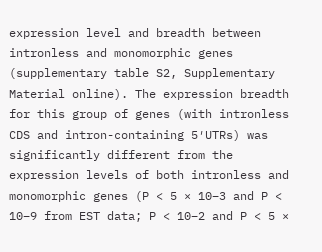expression level and breadth between intronless and monomorphic genes (supplementary table S2, Supplementary Material online). The expression breadth for this group of genes (with intronless CDS and intron-containing 5′UTRs) was significantly different from the expression levels of both intronless and monomorphic genes (P < 5 × 10−3 and P < 10−9 from EST data; P < 10−2 and P < 5 ×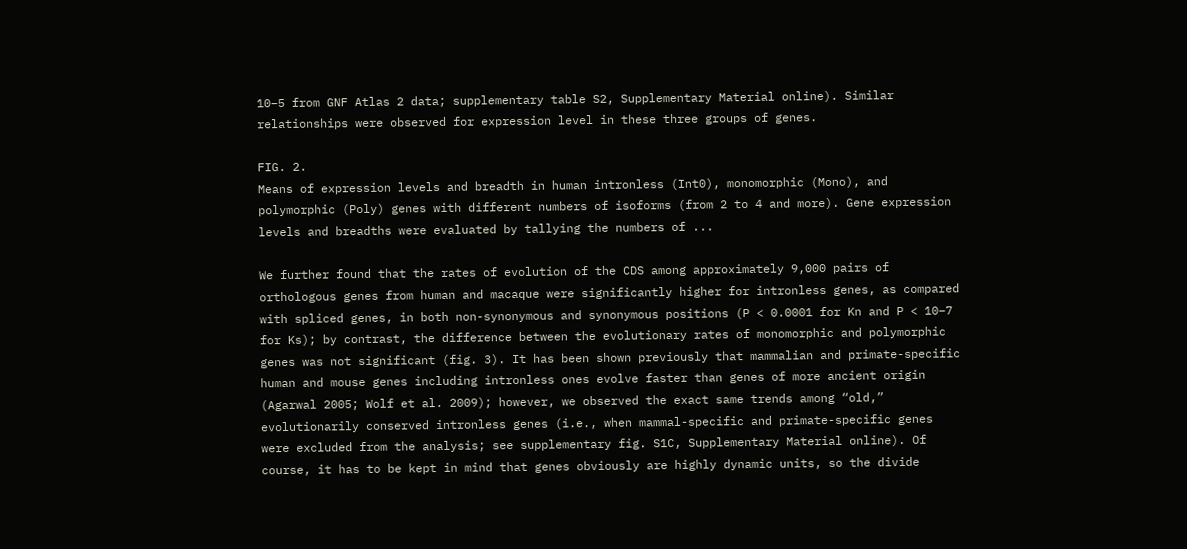10−5 from GNF Atlas 2 data; supplementary table S2, Supplementary Material online). Similar relationships were observed for expression level in these three groups of genes.

FIG. 2.
Means of expression levels and breadth in human intronless (Int0), monomorphic (Mono), and polymorphic (Poly) genes with different numbers of isoforms (from 2 to 4 and more). Gene expression levels and breadths were evaluated by tallying the numbers of ...

We further found that the rates of evolution of the CDS among approximately 9,000 pairs of orthologous genes from human and macaque were significantly higher for intronless genes, as compared with spliced genes, in both non-synonymous and synonymous positions (P < 0.0001 for Kn and P < 10−7 for Ks); by contrast, the difference between the evolutionary rates of monomorphic and polymorphic genes was not significant (fig. 3). It has been shown previously that mammalian and primate-specific human and mouse genes including intronless ones evolve faster than genes of more ancient origin (Agarwal 2005; Wolf et al. 2009); however, we observed the exact same trends among “old,” evolutionarily conserved intronless genes (i.e., when mammal-specific and primate-specific genes were excluded from the analysis; see supplementary fig. S1C, Supplementary Material online). Of course, it has to be kept in mind that genes obviously are highly dynamic units, so the divide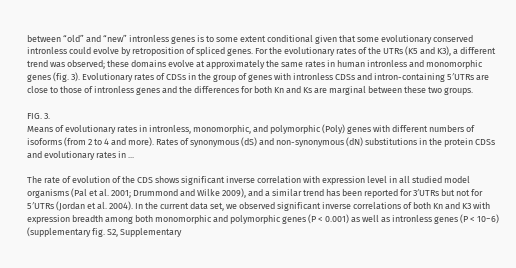between “old” and “new” intronless genes is to some extent conditional given that some evolutionary conserved intronless could evolve by retroposition of spliced genes. For the evolutionary rates of the UTRs (K5 and K3), a different trend was observed; these domains evolve at approximately the same rates in human intronless and monomorphic genes (fig. 3). Evolutionary rates of CDSs in the group of genes with intronless CDSs and intron-containing 5′UTRs are close to those of intronless genes and the differences for both Kn and Ks are marginal between these two groups.

FIG. 3.
Means of evolutionary rates in intronless, monomorphic, and polymorphic (Poly) genes with different numbers of isoforms (from 2 to 4 and more). Rates of synonymous (dS) and non-synonymous (dN) substitutions in the protein CDSs and evolutionary rates in ...

The rate of evolution of the CDS shows significant inverse correlation with expression level in all studied model organisms (Pal et al. 2001; Drummond and Wilke 2009), and a similar trend has been reported for 3′UTRs but not for 5′UTRs (Jordan et al. 2004). In the current data set, we observed significant inverse correlations of both Kn and K3 with expression breadth among both monomorphic and polymorphic genes (P < 0.001) as well as intronless genes (P < 10−6) (supplementary fig. S2, Supplementary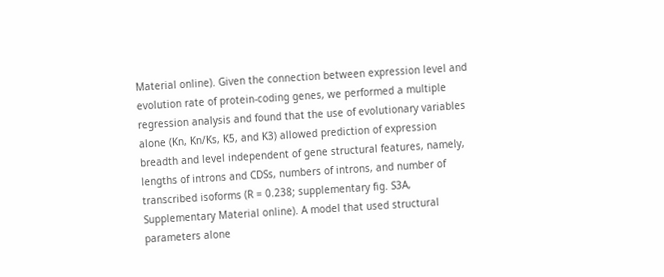Material online). Given the connection between expression level and evolution rate of protein-coding genes, we performed a multiple regression analysis and found that the use of evolutionary variables alone (Kn, Kn/Ks, K5, and K3) allowed prediction of expression breadth and level independent of gene structural features, namely, lengths of introns and CDSs, numbers of introns, and number of transcribed isoforms (R = 0.238; supplementary fig. S3A, Supplementary Material online). A model that used structural parameters alone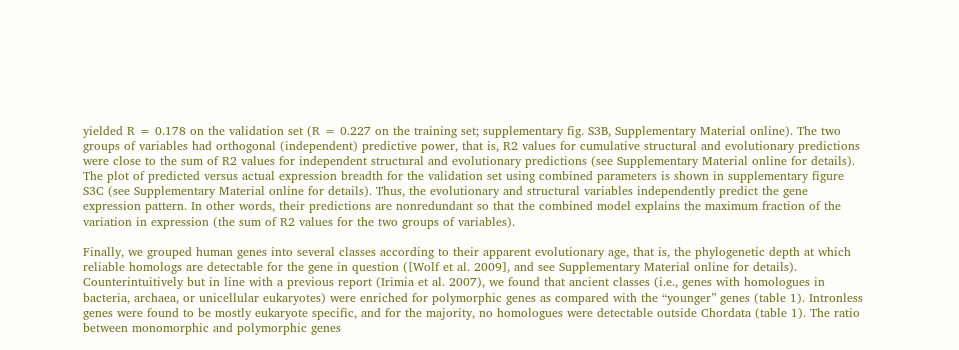yielded R = 0.178 on the validation set (R = 0.227 on the training set; supplementary fig. S3B, Supplementary Material online). The two groups of variables had orthogonal (independent) predictive power, that is, R2 values for cumulative structural and evolutionary predictions were close to the sum of R2 values for independent structural and evolutionary predictions (see Supplementary Material online for details). The plot of predicted versus actual expression breadth for the validation set using combined parameters is shown in supplementary figure S3C (see Supplementary Material online for details). Thus, the evolutionary and structural variables independently predict the gene expression pattern. In other words, their predictions are nonredundant so that the combined model explains the maximum fraction of the variation in expression (the sum of R2 values for the two groups of variables).

Finally, we grouped human genes into several classes according to their apparent evolutionary age, that is, the phylogenetic depth at which reliable homologs are detectable for the gene in question ([Wolf et al. 2009], and see Supplementary Material online for details). Counterintuitively but in line with a previous report (Irimia et al. 2007), we found that ancient classes (i.e., genes with homologues in bacteria, archaea, or unicellular eukaryotes) were enriched for polymorphic genes as compared with the “younger” genes (table 1). Intronless genes were found to be mostly eukaryote specific, and for the majority, no homologues were detectable outside Chordata (table 1). The ratio between monomorphic and polymorphic genes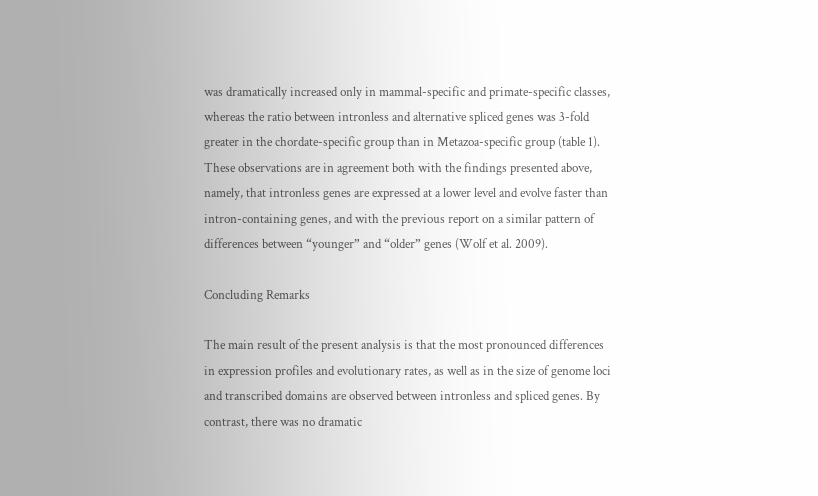was dramatically increased only in mammal-specific and primate-specific classes, whereas the ratio between intronless and alternative spliced genes was 3-fold greater in the chordate-specific group than in Metazoa-specific group (table 1). These observations are in agreement both with the findings presented above, namely, that intronless genes are expressed at a lower level and evolve faster than intron-containing genes, and with the previous report on a similar pattern of differences between “younger” and “older” genes (Wolf et al. 2009).

Concluding Remarks

The main result of the present analysis is that the most pronounced differences in expression profiles and evolutionary rates, as well as in the size of genome loci and transcribed domains are observed between intronless and spliced genes. By contrast, there was no dramatic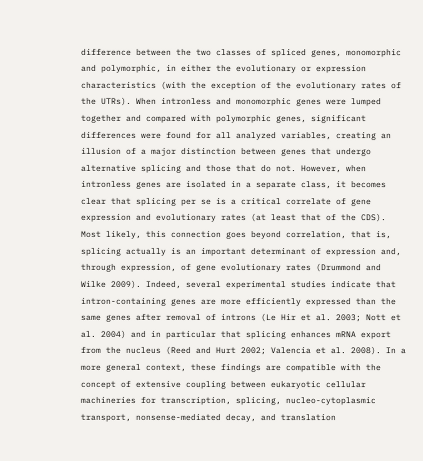difference between the two classes of spliced genes, monomorphic and polymorphic, in either the evolutionary or expression characteristics (with the exception of the evolutionary rates of the UTRs). When intronless and monomorphic genes were lumped together and compared with polymorphic genes, significant differences were found for all analyzed variables, creating an illusion of a major distinction between genes that undergo alternative splicing and those that do not. However, when intronless genes are isolated in a separate class, it becomes clear that splicing per se is a critical correlate of gene expression and evolutionary rates (at least that of the CDS). Most likely, this connection goes beyond correlation, that is, splicing actually is an important determinant of expression and, through expression, of gene evolutionary rates (Drummond and Wilke 2009). Indeed, several experimental studies indicate that intron-containing genes are more efficiently expressed than the same genes after removal of introns (Le Hir et al. 2003; Nott et al. 2004) and in particular that splicing enhances mRNA export from the nucleus (Reed and Hurt 2002; Valencia et al. 2008). In a more general context, these findings are compatible with the concept of extensive coupling between eukaryotic cellular machineries for transcription, splicing, nucleo-cytoplasmic transport, nonsense-mediated decay, and translation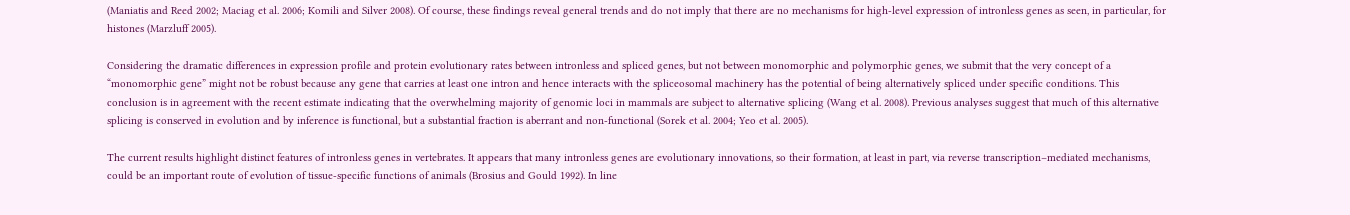(Maniatis and Reed 2002; Maciag et al. 2006; Komili and Silver 2008). Of course, these findings reveal general trends and do not imply that there are no mechanisms for high-level expression of intronless genes as seen, in particular, for histones (Marzluff 2005).

Considering the dramatic differences in expression profile and protein evolutionary rates between intronless and spliced genes, but not between monomorphic and polymorphic genes, we submit that the very concept of a “monomorphic gene” might not be robust because any gene that carries at least one intron and hence interacts with the spliceosomal machinery has the potential of being alternatively spliced under specific conditions. This conclusion is in agreement with the recent estimate indicating that the overwhelming majority of genomic loci in mammals are subject to alternative splicing (Wang et al. 2008). Previous analyses suggest that much of this alternative splicing is conserved in evolution and by inference is functional, but a substantial fraction is aberrant and non-functional (Sorek et al. 2004; Yeo et al. 2005).

The current results highlight distinct features of intronless genes in vertebrates. It appears that many intronless genes are evolutionary innovations, so their formation, at least in part, via reverse transcription–mediated mechanisms, could be an important route of evolution of tissue-specific functions of animals (Brosius and Gould 1992). In line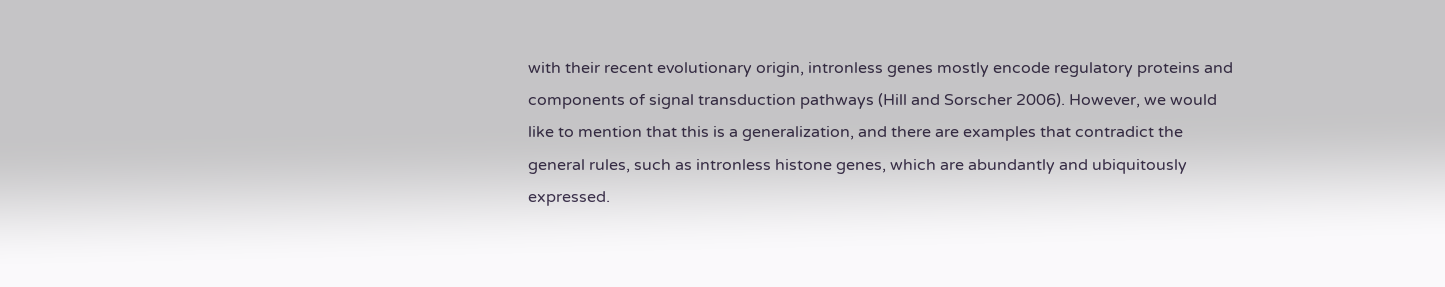with their recent evolutionary origin, intronless genes mostly encode regulatory proteins and components of signal transduction pathways (Hill and Sorscher 2006). However, we would like to mention that this is a generalization, and there are examples that contradict the general rules, such as intronless histone genes, which are abundantly and ubiquitously expressed.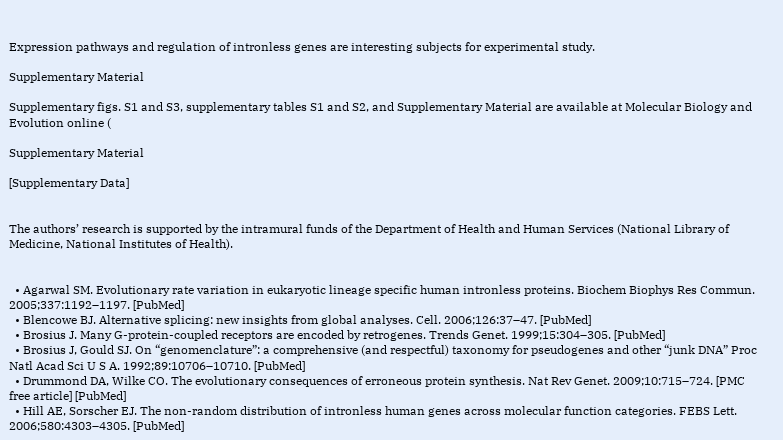Expression pathways and regulation of intronless genes are interesting subjects for experimental study.

Supplementary Material

Supplementary figs. S1 and S3, supplementary tables S1 and S2, and Supplementary Material are available at Molecular Biology and Evolution online (

Supplementary Material

[Supplementary Data]


The authors’ research is supported by the intramural funds of the Department of Health and Human Services (National Library of Medicine, National Institutes of Health).


  • Agarwal SM. Evolutionary rate variation in eukaryotic lineage specific human intronless proteins. Biochem Biophys Res Commun. 2005;337:1192–1197. [PubMed]
  • Blencowe BJ. Alternative splicing: new insights from global analyses. Cell. 2006;126:37–47. [PubMed]
  • Brosius J. Many G-protein-coupled receptors are encoded by retrogenes. Trends Genet. 1999;15:304–305. [PubMed]
  • Brosius J, Gould SJ. On “genomenclature”: a comprehensive (and respectful) taxonomy for pseudogenes and other “junk DNA” Proc Natl Acad Sci U S A. 1992;89:10706–10710. [PubMed]
  • Drummond DA, Wilke CO. The evolutionary consequences of erroneous protein synthesis. Nat Rev Genet. 2009;10:715–724. [PMC free article] [PubMed]
  • Hill AE, Sorscher EJ. The non-random distribution of intronless human genes across molecular function categories. FEBS Lett. 2006;580:4303–4305. [PubMed]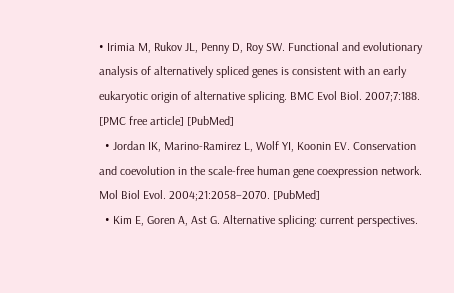• Irimia M, Rukov JL, Penny D, Roy SW. Functional and evolutionary analysis of alternatively spliced genes is consistent with an early eukaryotic origin of alternative splicing. BMC Evol Biol. 2007;7:188. [PMC free article] [PubMed]
  • Jordan IK, Marino-Ramirez L, Wolf YI, Koonin EV. Conservation and coevolution in the scale-free human gene coexpression network. Mol Biol Evol. 2004;21:2058–2070. [PubMed]
  • Kim E, Goren A, Ast G. Alternative splicing: current perspectives.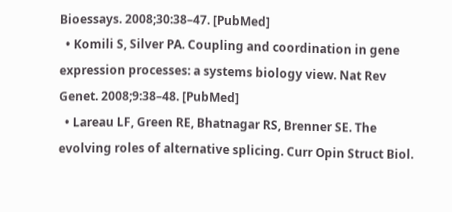Bioessays. 2008;30:38–47. [PubMed]
  • Komili S, Silver PA. Coupling and coordination in gene expression processes: a systems biology view. Nat Rev Genet. 2008;9:38–48. [PubMed]
  • Lareau LF, Green RE, Bhatnagar RS, Brenner SE. The evolving roles of alternative splicing. Curr Opin Struct Biol.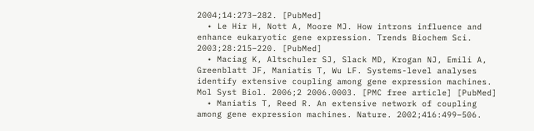2004;14:273–282. [PubMed]
  • Le Hir H, Nott A, Moore MJ. How introns influence and enhance eukaryotic gene expression. Trends Biochem Sci. 2003;28:215–220. [PubMed]
  • Maciag K, Altschuler SJ, Slack MD, Krogan NJ, Emili A, Greenblatt JF, Maniatis T, Wu LF. Systems-level analyses identify extensive coupling among gene expression machines. Mol Syst Biol. 2006;2 2006.0003. [PMC free article] [PubMed]
  • Maniatis T, Reed R. An extensive network of coupling among gene expression machines. Nature. 2002;416:499–506.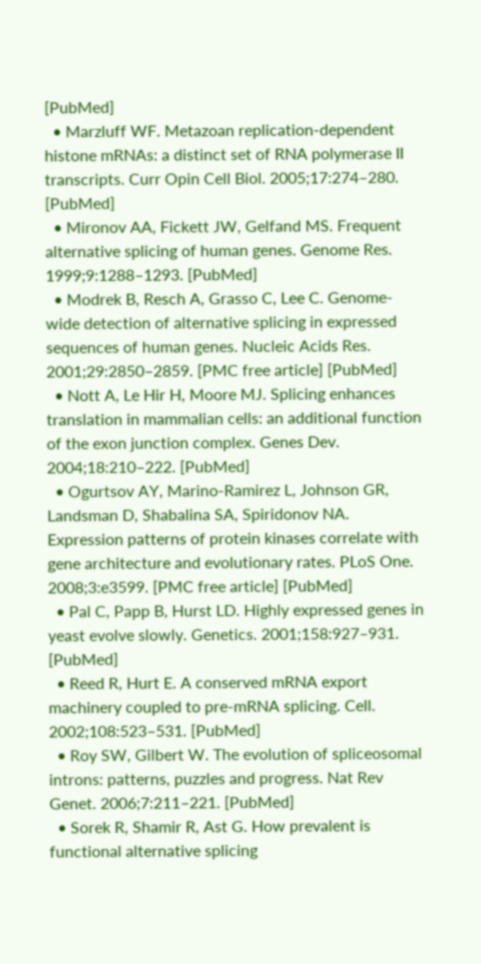[PubMed]
  • Marzluff WF. Metazoan replication-dependent histone mRNAs: a distinct set of RNA polymerase II transcripts. Curr Opin Cell Biol. 2005;17:274–280. [PubMed]
  • Mironov AA, Fickett JW, Gelfand MS. Frequent alternative splicing of human genes. Genome Res. 1999;9:1288–1293. [PubMed]
  • Modrek B, Resch A, Grasso C, Lee C. Genome-wide detection of alternative splicing in expressed sequences of human genes. Nucleic Acids Res. 2001;29:2850–2859. [PMC free article] [PubMed]
  • Nott A, Le Hir H, Moore MJ. Splicing enhances translation in mammalian cells: an additional function of the exon junction complex. Genes Dev. 2004;18:210–222. [PubMed]
  • Ogurtsov AY, Marino-Ramirez L, Johnson GR, Landsman D, Shabalina SA, Spiridonov NA. Expression patterns of protein kinases correlate with gene architecture and evolutionary rates. PLoS One. 2008;3:e3599. [PMC free article] [PubMed]
  • Pal C, Papp B, Hurst LD. Highly expressed genes in yeast evolve slowly. Genetics. 2001;158:927–931. [PubMed]
  • Reed R, Hurt E. A conserved mRNA export machinery coupled to pre-mRNA splicing. Cell. 2002;108:523–531. [PubMed]
  • Roy SW, Gilbert W. The evolution of spliceosomal introns: patterns, puzzles and progress. Nat Rev Genet. 2006;7:211–221. [PubMed]
  • Sorek R, Shamir R, Ast G. How prevalent is functional alternative splicing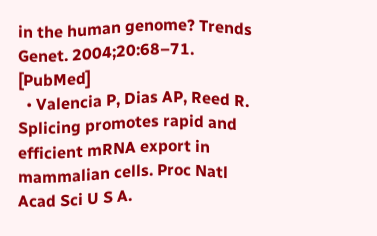in the human genome? Trends Genet. 2004;20:68–71. [PubMed]
  • Valencia P, Dias AP, Reed R. Splicing promotes rapid and efficient mRNA export in mammalian cells. Proc Natl Acad Sci U S A.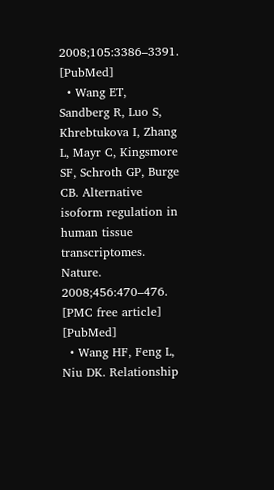2008;105:3386–3391. [PubMed]
  • Wang ET, Sandberg R, Luo S, Khrebtukova I, Zhang L, Mayr C, Kingsmore SF, Schroth GP, Burge CB. Alternative isoform regulation in human tissue transcriptomes. Nature. 2008;456:470–476. [PMC free article] [PubMed]
  • Wang HF, Feng L, Niu DK. Relationship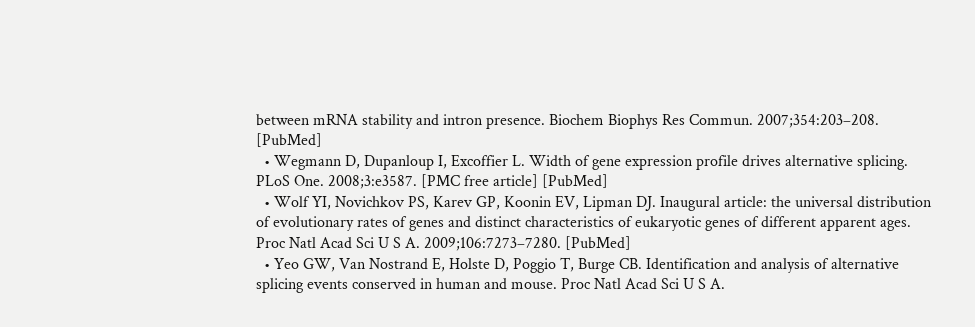between mRNA stability and intron presence. Biochem Biophys Res Commun. 2007;354:203–208. [PubMed]
  • Wegmann D, Dupanloup I, Excoffier L. Width of gene expression profile drives alternative splicing. PLoS One. 2008;3:e3587. [PMC free article] [PubMed]
  • Wolf YI, Novichkov PS, Karev GP, Koonin EV, Lipman DJ. Inaugural article: the universal distribution of evolutionary rates of genes and distinct characteristics of eukaryotic genes of different apparent ages. Proc Natl Acad Sci U S A. 2009;106:7273–7280. [PubMed]
  • Yeo GW, Van Nostrand E, Holste D, Poggio T, Burge CB. Identification and analysis of alternative splicing events conserved in human and mouse. Proc Natl Acad Sci U S A.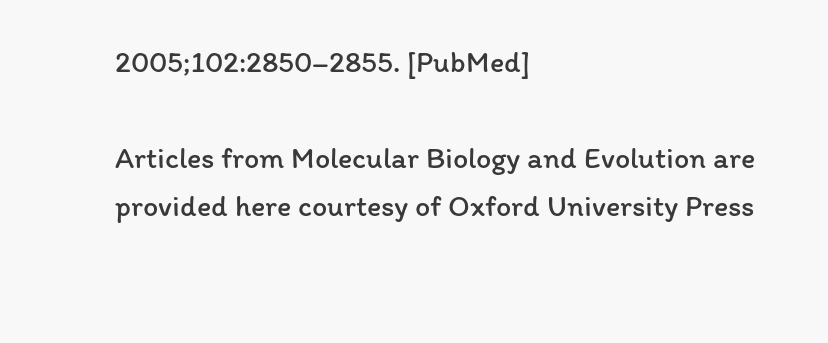2005;102:2850–2855. [PubMed]

Articles from Molecular Biology and Evolution are provided here courtesy of Oxford University Press